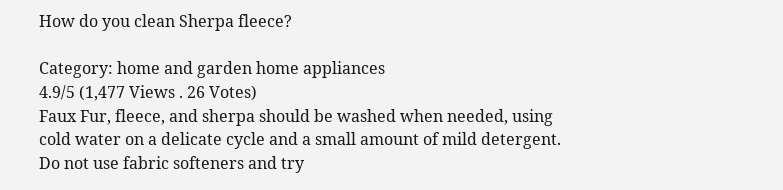How do you clean Sherpa fleece?

Category: home and garden home appliances
4.9/5 (1,477 Views . 26 Votes)
Faux Fur, fleece, and sherpa should be washed when needed, using cold water on a delicate cycle and a small amount of mild detergent. Do not use fabric softeners and try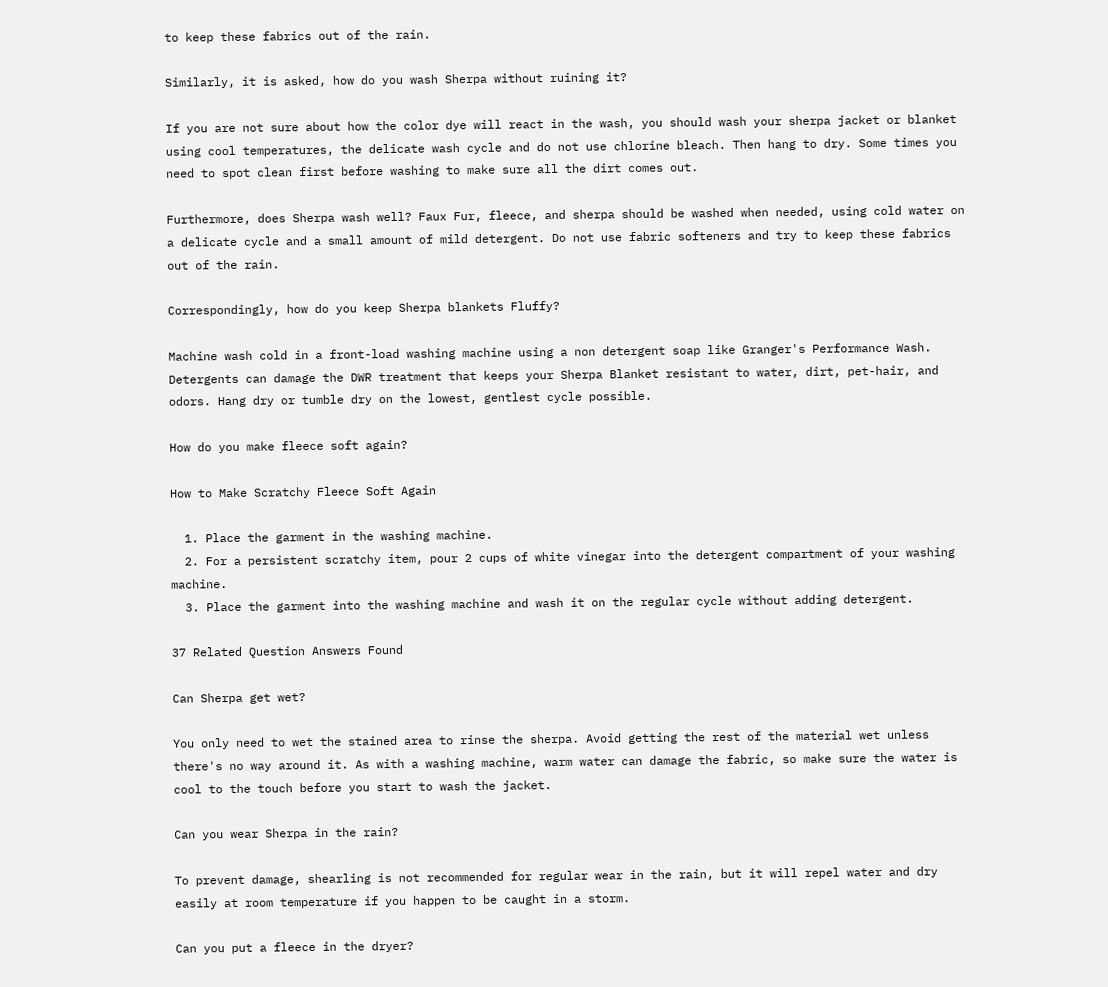to keep these fabrics out of the rain.

Similarly, it is asked, how do you wash Sherpa without ruining it?

If you are not sure about how the color dye will react in the wash, you should wash your sherpa jacket or blanket using cool temperatures, the delicate wash cycle and do not use chlorine bleach. Then hang to dry. Some times you need to spot clean first before washing to make sure all the dirt comes out.

Furthermore, does Sherpa wash well? Faux Fur, fleece, and sherpa should be washed when needed, using cold water on a delicate cycle and a small amount of mild detergent. Do not use fabric softeners and try to keep these fabrics out of the rain.

Correspondingly, how do you keep Sherpa blankets Fluffy?

Machine wash cold in a front-load washing machine using a non detergent soap like Granger's Performance Wash. Detergents can damage the DWR treatment that keeps your Sherpa Blanket resistant to water, dirt, pet-hair, and odors. Hang dry or tumble dry on the lowest, gentlest cycle possible.

How do you make fleece soft again?

How to Make Scratchy Fleece Soft Again

  1. Place the garment in the washing machine.
  2. For a persistent scratchy item, pour 2 cups of white vinegar into the detergent compartment of your washing machine.
  3. Place the garment into the washing machine and wash it on the regular cycle without adding detergent.

37 Related Question Answers Found

Can Sherpa get wet?

You only need to wet the stained area to rinse the sherpa. Avoid getting the rest of the material wet unless there's no way around it. As with a washing machine, warm water can damage the fabric, so make sure the water is cool to the touch before you start to wash the jacket.

Can you wear Sherpa in the rain?

To prevent damage, shearling is not recommended for regular wear in the rain, but it will repel water and dry easily at room temperature if you happen to be caught in a storm.

Can you put a fleece in the dryer?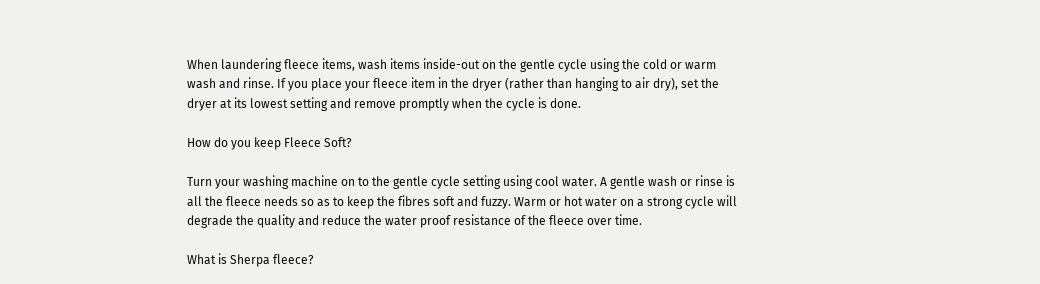When laundering fleece items, wash items inside-out on the gentle cycle using the cold or warm wash and rinse. If you place your fleece item in the dryer (rather than hanging to air dry), set the dryer at its lowest setting and remove promptly when the cycle is done.

How do you keep Fleece Soft?

Turn your washing machine on to the gentle cycle setting using cool water. A gentle wash or rinse is all the fleece needs so as to keep the fibres soft and fuzzy. Warm or hot water on a strong cycle will degrade the quality and reduce the water proof resistance of the fleece over time.

What is Sherpa fleece?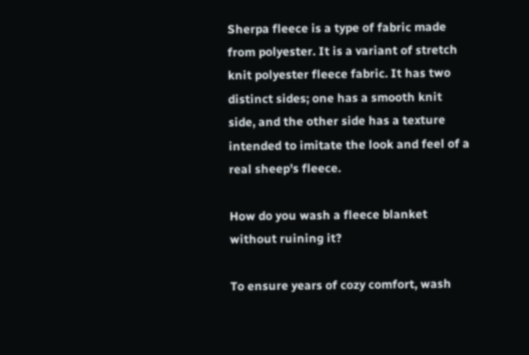Sherpa fleece is a type of fabric made from polyester. It is a variant of stretch knit polyester fleece fabric. It has two distinct sides; one has a smooth knit side, and the other side has a texture intended to imitate the look and feel of a real sheep's fleece.

How do you wash a fleece blanket without ruining it?

To ensure years of cozy comfort, wash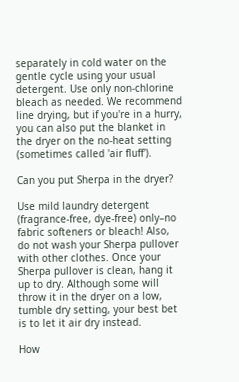separately in cold water on the gentle cycle using your usual detergent. Use only non-chlorine bleach as needed. We recommend line drying, but if you're in a hurry, you can also put the blanket in the dryer on the no-heat setting (sometimes called 'air fluff').

Can you put Sherpa in the dryer?

Use mild laundry detergent (fragrance-free, dye-free) only–no fabric softeners or bleach! Also, do not wash your Sherpa pullover with other clothes. Once your Sherpa pullover is clean, hang it up to dry. Although some will throw it in the dryer on a low, tumble dry setting, your best bet is to let it air dry instead.

How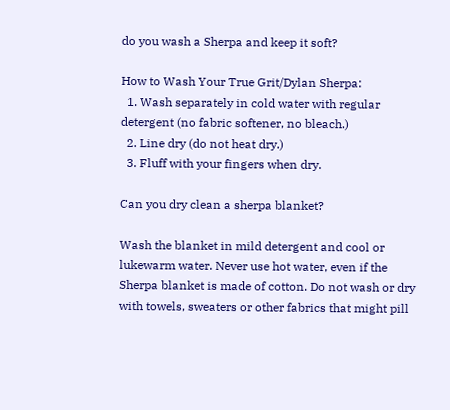do you wash a Sherpa and keep it soft?

How to Wash Your True Grit/Dylan Sherpa:
  1. Wash separately in cold water with regular detergent (no fabric softener, no bleach.)
  2. Line dry (do not heat dry.)
  3. Fluff with your fingers when dry.

Can you dry clean a sherpa blanket?

Wash the blanket in mild detergent and cool or lukewarm water. Never use hot water, even if the Sherpa blanket is made of cotton. Do not wash or dry with towels, sweaters or other fabrics that might pill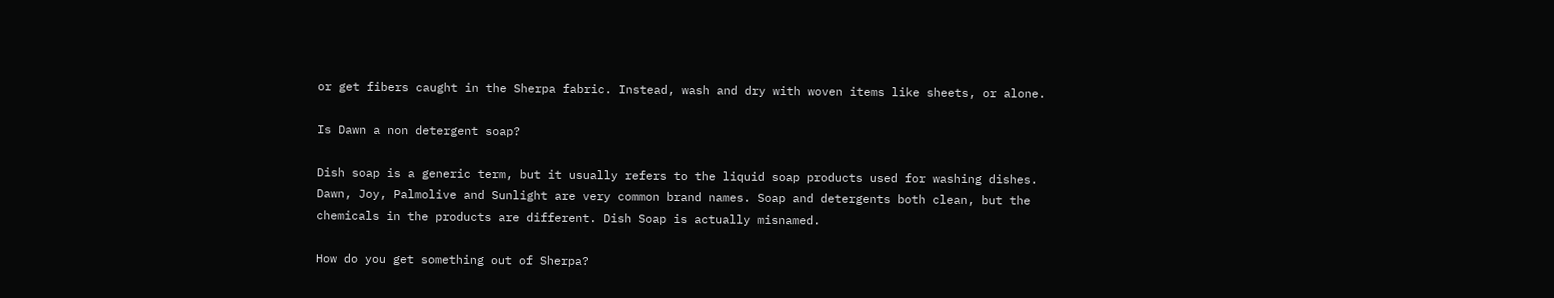or get fibers caught in the Sherpa fabric. Instead, wash and dry with woven items like sheets, or alone.

Is Dawn a non detergent soap?

Dish soap is a generic term, but it usually refers to the liquid soap products used for washing dishes. Dawn, Joy, Palmolive and Sunlight are very common brand names. Soap and detergents both clean, but the chemicals in the products are different. Dish Soap is actually misnamed.

How do you get something out of Sherpa?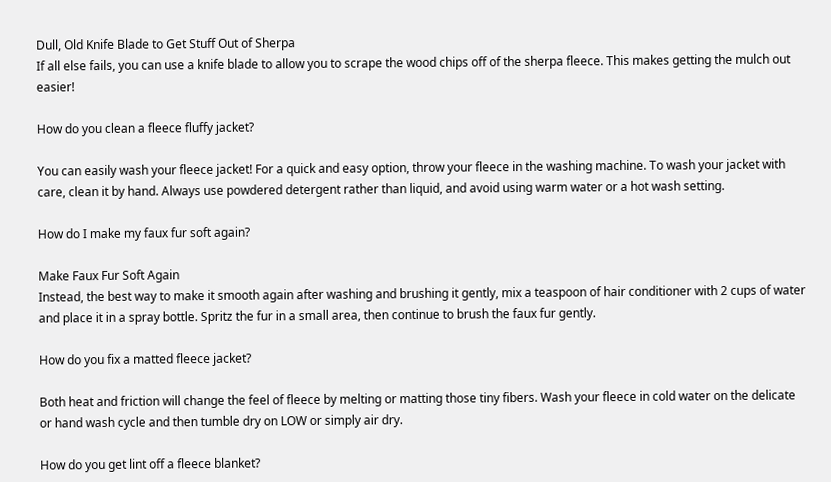Dull, Old Knife Blade to Get Stuff Out of Sherpa
If all else fails, you can use a knife blade to allow you to scrape the wood chips off of the sherpa fleece. This makes getting the mulch out easier!

How do you clean a fleece fluffy jacket?

You can easily wash your fleece jacket! For a quick and easy option, throw your fleece in the washing machine. To wash your jacket with care, clean it by hand. Always use powdered detergent rather than liquid, and avoid using warm water or a hot wash setting.

How do I make my faux fur soft again?

Make Faux Fur Soft Again
Instead, the best way to make it smooth again after washing and brushing it gently, mix a teaspoon of hair conditioner with 2 cups of water and place it in a spray bottle. Spritz the fur in a small area, then continue to brush the faux fur gently.

How do you fix a matted fleece jacket?

Both heat and friction will change the feel of fleece by melting or matting those tiny fibers. Wash your fleece in cold water on the delicate or hand wash cycle and then tumble dry on LOW or simply air dry.

How do you get lint off a fleece blanket?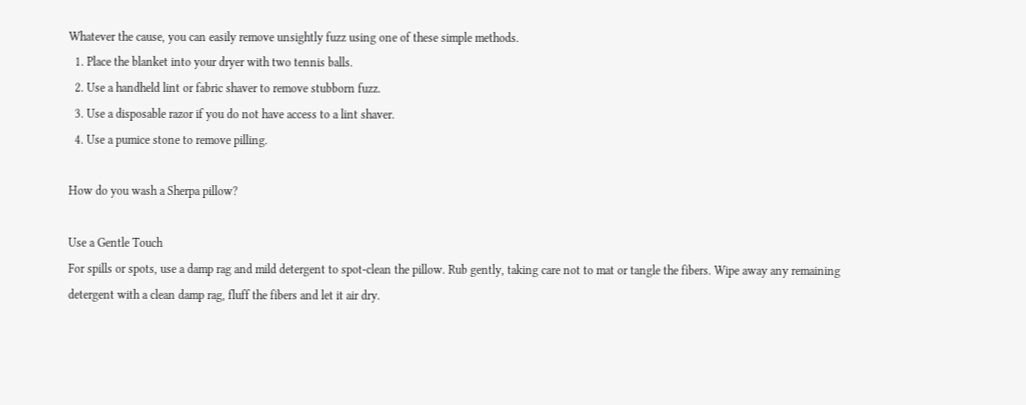Whatever the cause, you can easily remove unsightly fuzz using one of these simple methods.
  1. Place the blanket into your dryer with two tennis balls.
  2. Use a handheld lint or fabric shaver to remove stubborn fuzz.
  3. Use a disposable razor if you do not have access to a lint shaver.
  4. Use a pumice stone to remove pilling.

How do you wash a Sherpa pillow?

Use a Gentle Touch
For spills or spots, use a damp rag and mild detergent to spot-clean the pillow. Rub gently, taking care not to mat or tangle the fibers. Wipe away any remaining detergent with a clean damp rag, fluff the fibers and let it air dry.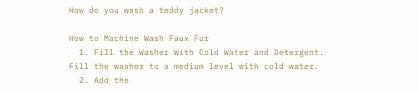How do you wash a teddy jacket?

How to Machine Wash Faux Fur
  1. Fill the Washer With Cold Water and Detergent. Fill the washer to a medium level with cold water.
  2. Add the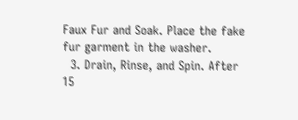Faux Fur and Soak. Place the fake fur garment in the washer.
  3. Drain, Rinse, and Spin. After 15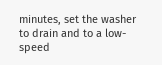minutes, set the washer to drain and to a low-speed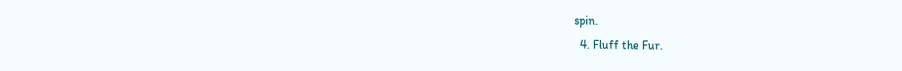spin.
  4. Fluff the Fur.